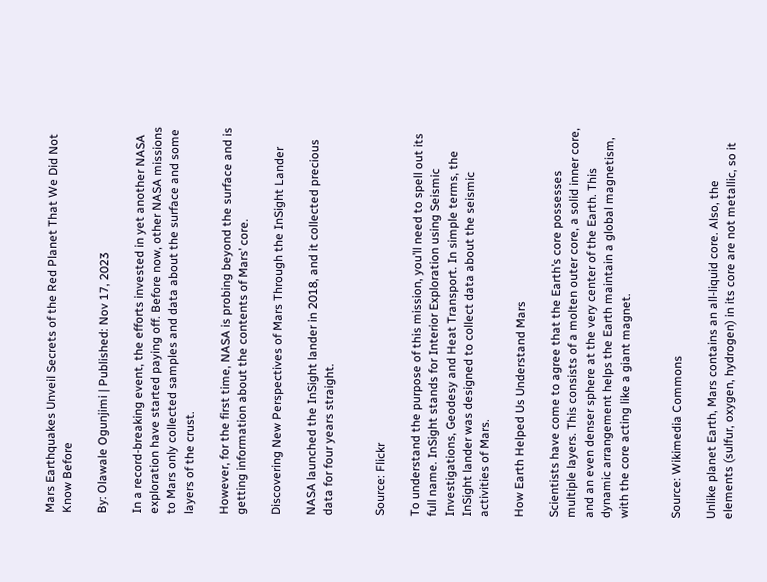Mars Earthquakes Unveil Secrets of the Red Planet That We Did Not Know Before

By: Olawale Ogunjimi | Published: Nov 17, 2023

In a record-breaking event, the efforts invested in yet another NASA exploration have started paying off. Before now, other NASA missions to Mars only collected samples and data about the surface and some layers of the crust.

However, for the first time, NASA is probing beyond the surface and is getting information about the contents of Mars’ core.

Discovering New Perspectives of Mars Through the InSight Lander

NASA launched the InSight lander in 2018, and it collected precious data for four years straight.


Source: Flickr

To understand the purpose of this mission, you’ll need to spell out its full name. InSight stands for Interior Exploration using Seismic Investigations, Geodesy and Heat Transport. In simple terms, the InSight lander was designed to collect data about the seismic activities of Mars.

How Earth Helped Us Understand Mars

Scientists have come to agree that the Earth’s core possesses multiple layers. This consists of a molten outer core, a solid inner core, and an even denser sphere at the very center of the Earth. This dynamic arrangement helps the Earth maintain a global magnetism, with the core acting like a giant magnet.


Source: Wikimedia Commons

Unlike planet Earth, Mars contains an all-liquid core. Also, the elements (sulfur, oxygen, hydrogen) in its core are not metallic, so it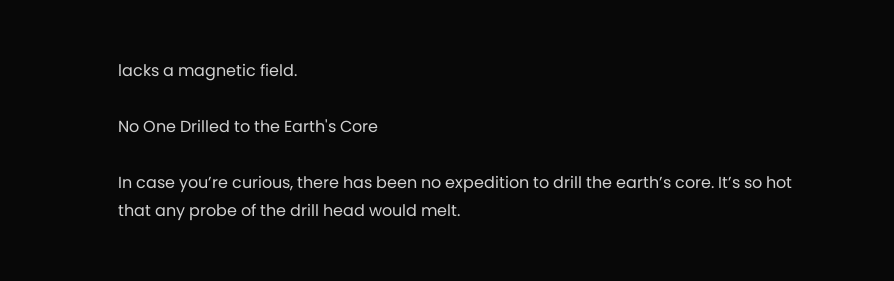lacks a magnetic field.

No One Drilled to the Earth's Core

In case you’re curious, there has been no expedition to drill the earth’s core. It’s so hot that any probe of the drill head would melt.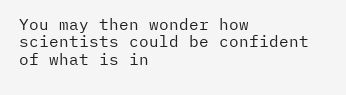You may then wonder how scientists could be confident of what is in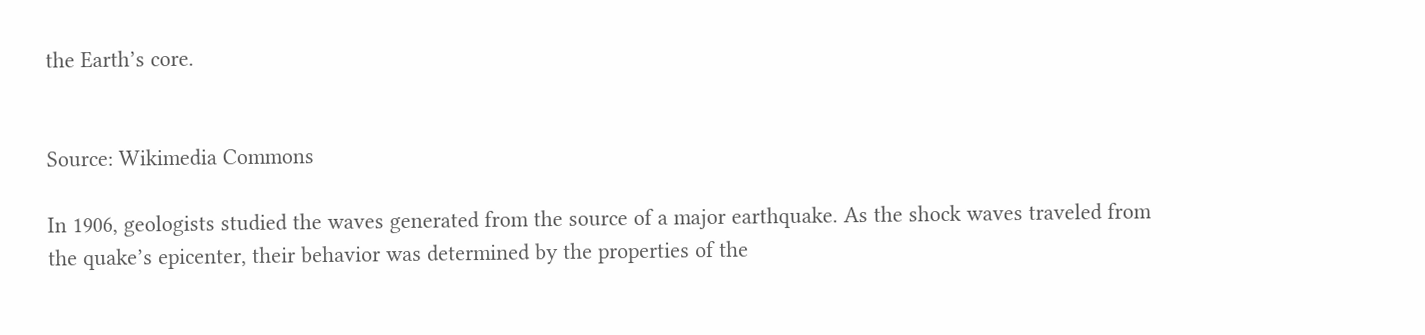the Earth’s core.


Source: Wikimedia Commons

In 1906, geologists studied the waves generated from the source of a major earthquake. As the shock waves traveled from the quake’s epicenter, their behavior was determined by the properties of the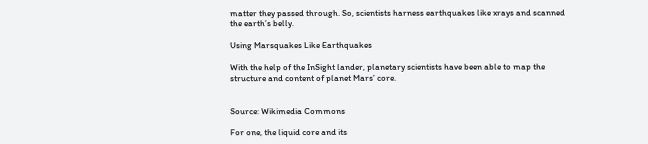matter they passed through. So, scientists harness earthquakes like xrays and scanned the earth’s belly.

Using Marsquakes Like Earthquakes

With the help of the InSight lander, planetary scientists have been able to map the structure and content of planet Mars’ core.


Source: Wikimedia Commons

For one, the liquid core and its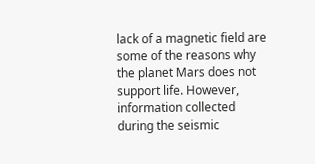lack of a magnetic field are some of the reasons why the planet Mars does not support life. However, information collected during the seismic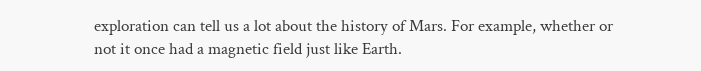exploration can tell us a lot about the history of Mars. For example, whether or not it once had a magnetic field just like Earth.